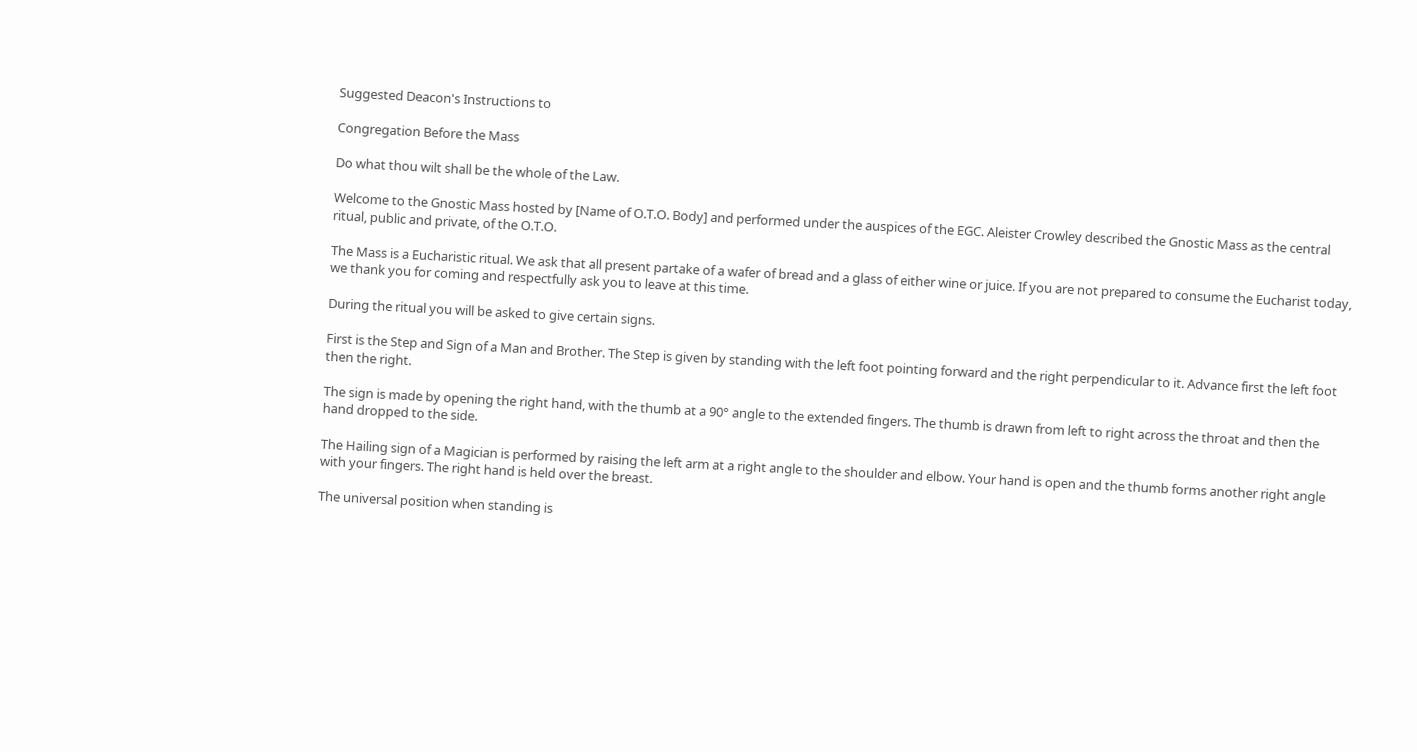Suggested Deacon's Instructions to

Congregation Before the Mass

Do what thou wilt shall be the whole of the Law.

Welcome to the Gnostic Mass hosted by [Name of O.T.O. Body] and performed under the auspices of the EGC. Aleister Crowley described the Gnostic Mass as the central ritual, public and private, of the O.T.O.

The Mass is a Eucharistic ritual. We ask that all present partake of a wafer of bread and a glass of either wine or juice. If you are not prepared to consume the Eucharist today, we thank you for coming and respectfully ask you to leave at this time.

During the ritual you will be asked to give certain signs.

First is the Step and Sign of a Man and Brother. The Step is given by standing with the left foot pointing forward and the right perpendicular to it. Advance first the left foot then the right.

The sign is made by opening the right hand, with the thumb at a 90° angle to the extended fingers. The thumb is drawn from left to right across the throat and then the hand dropped to the side.

The Hailing sign of a Magician is performed by raising the left arm at a right angle to the shoulder and elbow. Your hand is open and the thumb forms another right angle with your fingers. The right hand is held over the breast.

The universal position when standing is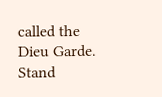called the Dieu Garde. Stand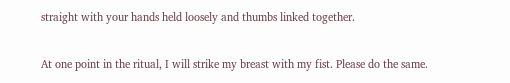straight with your hands held loosely and thumbs linked together.

At one point in the ritual, I will strike my breast with my fist. Please do the same.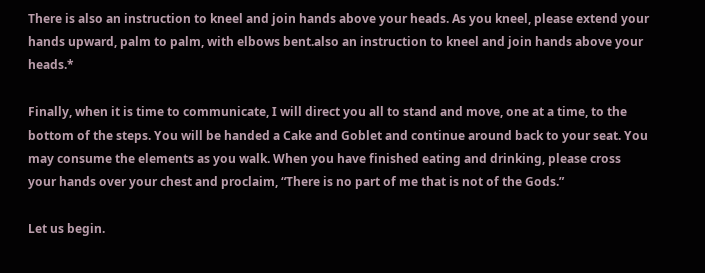There is also an instruction to kneel and join hands above your heads. As you kneel, please extend your hands upward, palm to palm, with elbows bent.also an instruction to kneel and join hands above your heads.*

Finally, when it is time to communicate, I will direct you all to stand and move, one at a time, to the bottom of the steps. You will be handed a Cake and Goblet and continue around back to your seat. You may consume the elements as you walk. When you have finished eating and drinking, please cross your hands over your chest and proclaim, “There is no part of me that is not of the Gods.”

Let us begin.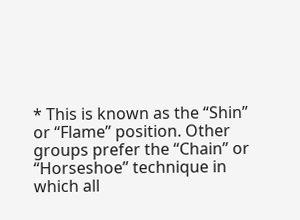* This is known as the “Shin” or “Flame” position. Other groups prefer the “Chain” or “Horseshoe” technique in which all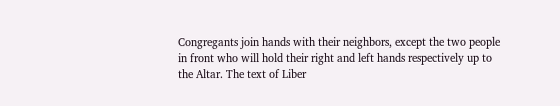Congregants join hands with their neighbors, except the two people in front who will hold their right and left hands respectively up to the Altar. The text of Liber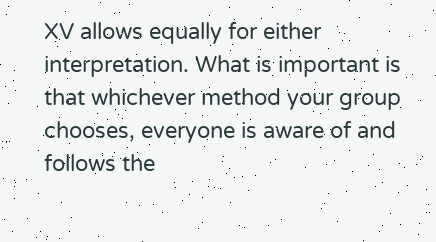XV allows equally for either interpretation. What is important is that whichever method your group chooses, everyone is aware of and follows the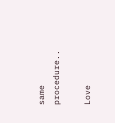same procedure..

Love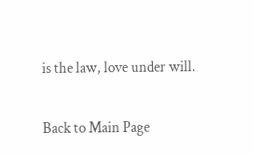is the law, love under will.

Back to Main Page